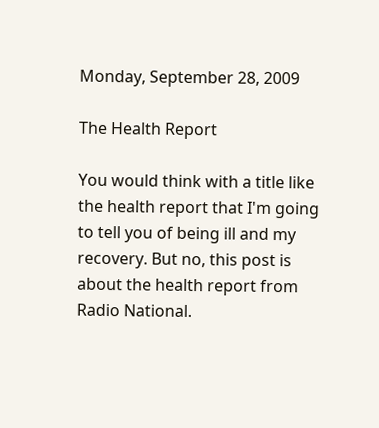Monday, September 28, 2009

The Health Report

You would think with a title like the health report that I'm going to tell you of being ill and my recovery. But no, this post is about the health report from Radio National.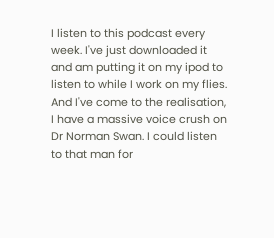I listen to this podcast every week. I've just downloaded it and am putting it on my ipod to listen to while I work on my flies. And I've come to the realisation, I have a massive voice crush on Dr Norman Swan. I could listen to that man for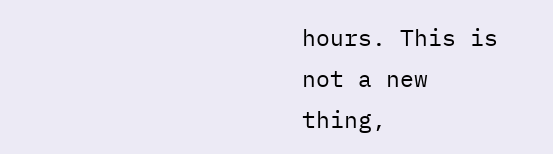hours. This is not a new thing,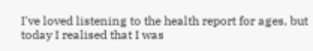I've loved listening to the health report for ages, but today I realised that I was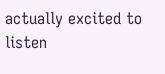actually excited to listen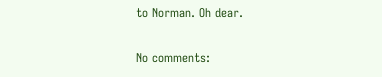to Norman. Oh dear.

No comments: